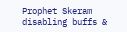Prophet Skeram disabling buffs &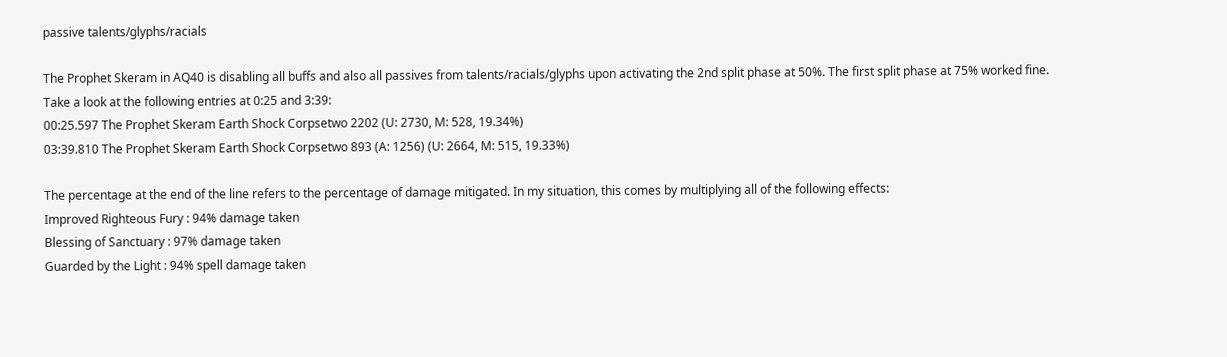passive talents/glyphs/racials

The Prophet Skeram in AQ40 is disabling all buffs and also all passives from talents/racials/glyphs upon activating the 2nd split phase at 50%. The first split phase at 75% worked fine.
Take a look at the following entries at 0:25 and 3:39:
00:25.597 The Prophet Skeram Earth Shock Corpsetwo 2202 (U: 2730, M: 528, 19.34%)
03:39.810 The Prophet Skeram Earth Shock Corpsetwo 893 (A: 1256) (U: 2664, M: 515, 19.33%)

The percentage at the end of the line refers to the percentage of damage mitigated. In my situation, this comes by multiplying all of the following effects:
Improved Righteous Fury : 94% damage taken
Blessing of Sanctuary : 97% damage taken
Guarded by the Light : 94% spell damage taken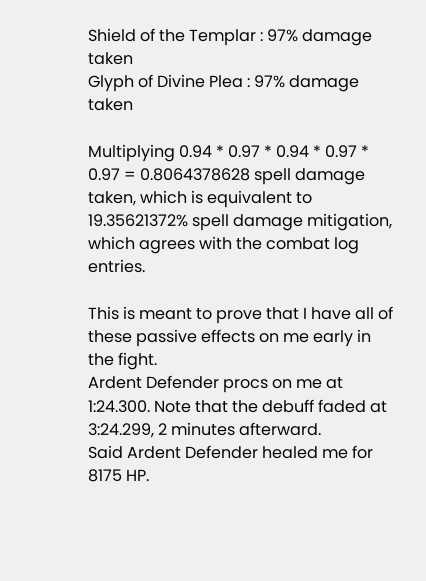Shield of the Templar : 97% damage taken
Glyph of Divine Plea : 97% damage taken

Multiplying 0.94 * 0.97 * 0.94 * 0.97 * 0.97 = 0.8064378628 spell damage taken, which is equivalent to 19.35621372% spell damage mitigation, which agrees with the combat log entries.

This is meant to prove that I have all of these passive effects on me early in the fight.
Ardent Defender procs on me at 1:24.300. Note that the debuff faded at 3:24.299, 2 minutes afterward.
Said Ardent Defender healed me for 8175 HP.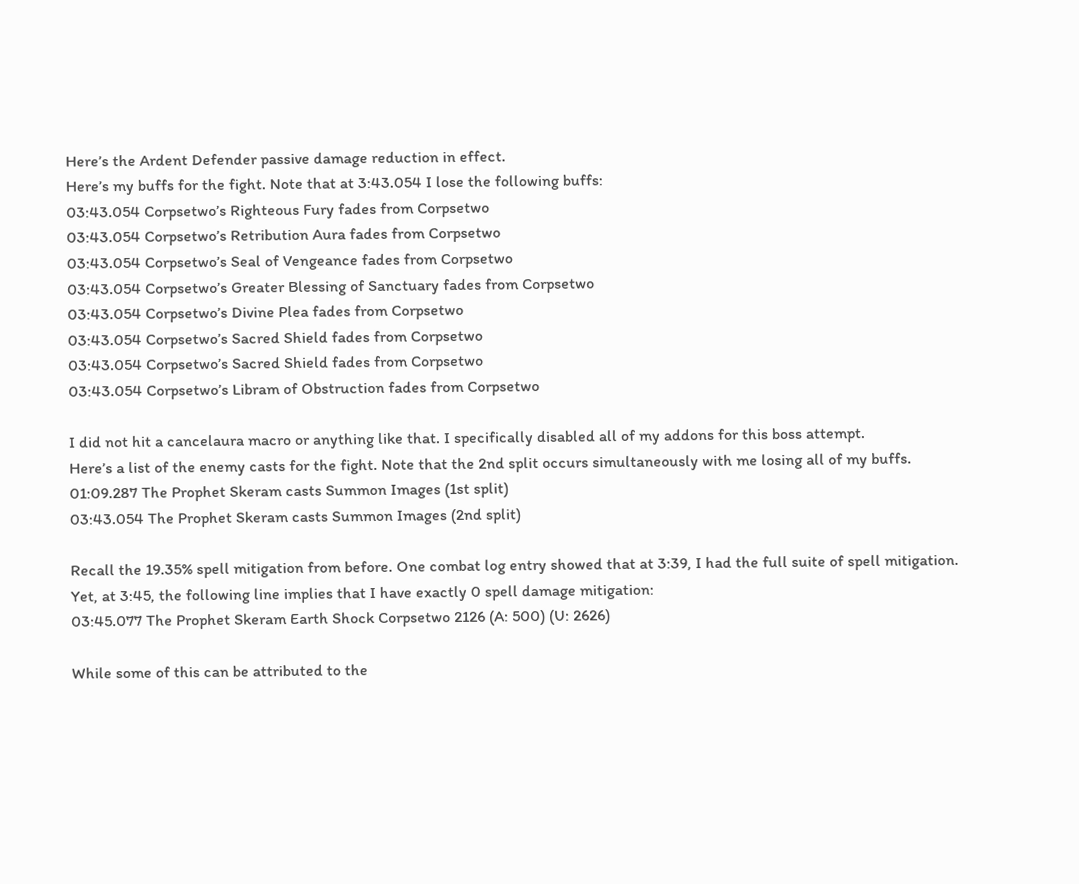Here’s the Ardent Defender passive damage reduction in effect.
Here’s my buffs for the fight. Note that at 3:43.054 I lose the following buffs:
03:43.054 Corpsetwo’s Righteous Fury fades from Corpsetwo
03:43.054 Corpsetwo’s Retribution Aura fades from Corpsetwo
03:43.054 Corpsetwo’s Seal of Vengeance fades from Corpsetwo
03:43.054 Corpsetwo’s Greater Blessing of Sanctuary fades from Corpsetwo
03:43.054 Corpsetwo’s Divine Plea fades from Corpsetwo
03:43.054 Corpsetwo’s Sacred Shield fades from Corpsetwo
03:43.054 Corpsetwo’s Sacred Shield fades from Corpsetwo
03:43.054 Corpsetwo’s Libram of Obstruction fades from Corpsetwo

I did not hit a cancelaura macro or anything like that. I specifically disabled all of my addons for this boss attempt.
Here’s a list of the enemy casts for the fight. Note that the 2nd split occurs simultaneously with me losing all of my buffs.
01:09.287 The Prophet Skeram casts Summon Images (1st split)
03:43.054 The Prophet Skeram casts Summon Images (2nd split)

Recall the 19.35% spell mitigation from before. One combat log entry showed that at 3:39, I had the full suite of spell mitigation. Yet, at 3:45, the following line implies that I have exactly 0 spell damage mitigation:
03:45.077 The Prophet Skeram Earth Shock Corpsetwo 2126 (A: 500) (U: 2626)

While some of this can be attributed to the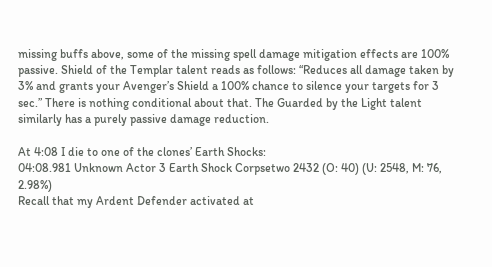missing buffs above, some of the missing spell damage mitigation effects are 100% passive. Shield of the Templar talent reads as follows: “Reduces all damage taken by 3% and grants your Avenger’s Shield a 100% chance to silence your targets for 3 sec.” There is nothing conditional about that. The Guarded by the Light talent similarly has a purely passive damage reduction.

At 4:08 I die to one of the clones’ Earth Shocks:
04:08.981 Unknown Actor 3 Earth Shock Corpsetwo 2432 (O: 40) (U: 2548, M: 76, 2.98%)
Recall that my Ardent Defender activated at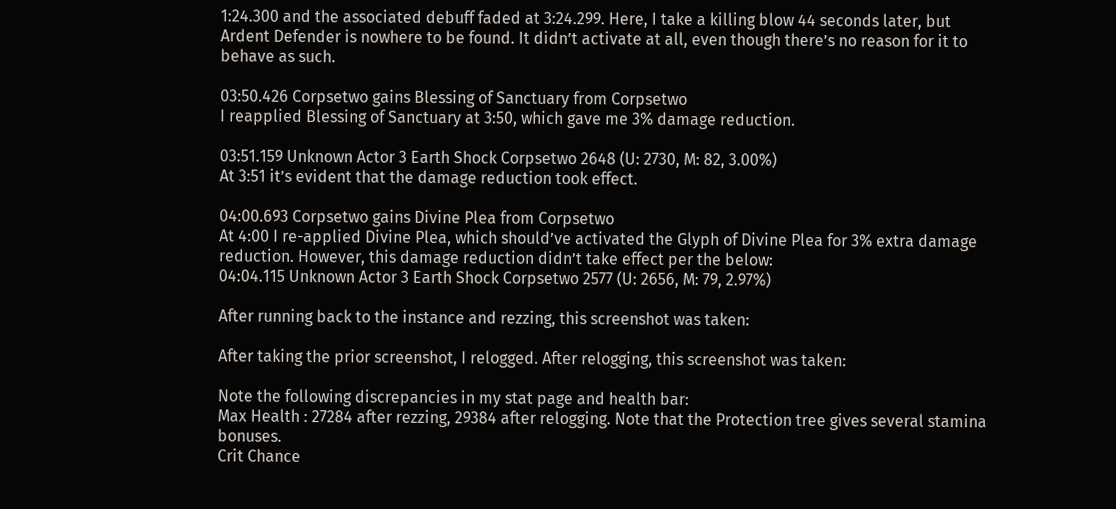1:24.300 and the associated debuff faded at 3:24.299. Here, I take a killing blow 44 seconds later, but Ardent Defender is nowhere to be found. It didn’t activate at all, even though there’s no reason for it to behave as such.

03:50.426 Corpsetwo gains Blessing of Sanctuary from Corpsetwo
I reapplied Blessing of Sanctuary at 3:50, which gave me 3% damage reduction.

03:51.159 Unknown Actor 3 Earth Shock Corpsetwo 2648 (U: 2730, M: 82, 3.00%)
At 3:51 it’s evident that the damage reduction took effect.

04:00.693 Corpsetwo gains Divine Plea from Corpsetwo
At 4:00 I re-applied Divine Plea, which should’ve activated the Glyph of Divine Plea for 3% extra damage reduction. However, this damage reduction didn’t take effect per the below:
04:04.115 Unknown Actor 3 Earth Shock Corpsetwo 2577 (U: 2656, M: 79, 2.97%)

After running back to the instance and rezzing, this screenshot was taken:

After taking the prior screenshot, I relogged. After relogging, this screenshot was taken:

Note the following discrepancies in my stat page and health bar:
Max Health : 27284 after rezzing, 29384 after relogging. Note that the Protection tree gives several stamina bonuses.
Crit Chance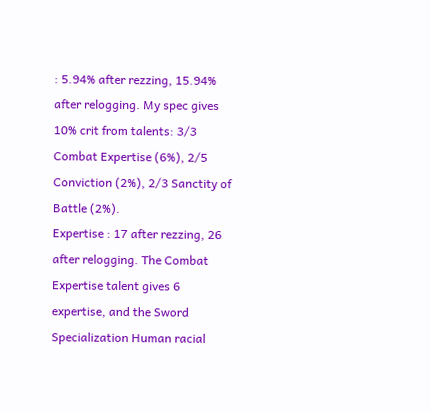: 5.94% after rezzing, 15.94% after relogging. My spec gives 10% crit from talents: 3/3 Combat Expertise (6%), 2/5 Conviction (2%), 2/3 Sanctity of Battle (2%).
Expertise : 17 after rezzing, 26 after relogging. The Combat Expertise talent gives 6 expertise, and the Sword Specialization Human racial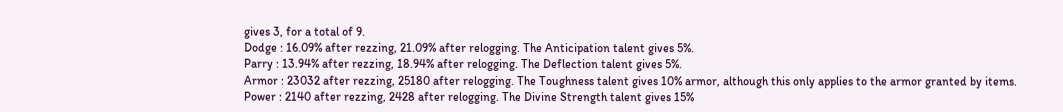gives 3, for a total of 9.
Dodge : 16.09% after rezzing, 21.09% after relogging. The Anticipation talent gives 5%.
Parry : 13.94% after rezzing, 18.94% after relogging. The Deflection talent gives 5%.
Armor : 23032 after rezzing, 25180 after relogging. The Toughness talent gives 10% armor, although this only applies to the armor granted by items.
Power : 2140 after rezzing, 2428 after relogging. The Divine Strength talent gives 15%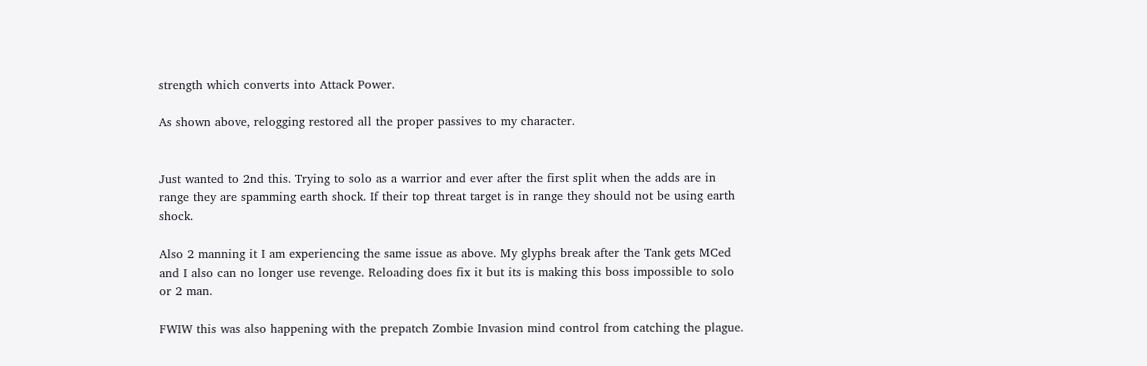strength which converts into Attack Power.

As shown above, relogging restored all the proper passives to my character.


Just wanted to 2nd this. Trying to solo as a warrior and ever after the first split when the adds are in range they are spamming earth shock. If their top threat target is in range they should not be using earth shock.

Also 2 manning it I am experiencing the same issue as above. My glyphs break after the Tank gets MCed and I also can no longer use revenge. Reloading does fix it but its is making this boss impossible to solo or 2 man.

FWIW this was also happening with the prepatch Zombie Invasion mind control from catching the plague.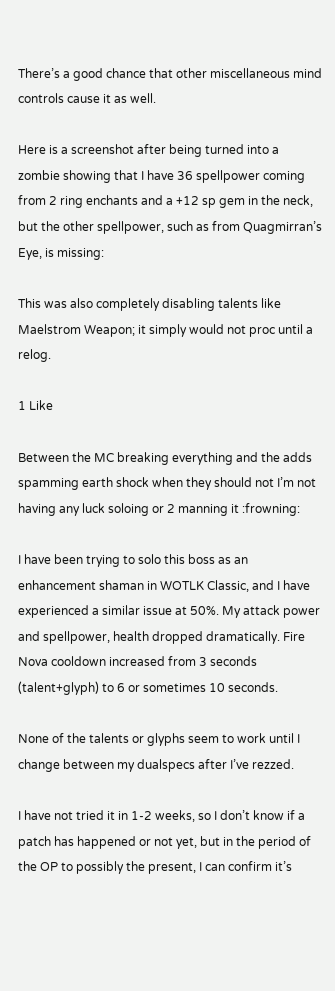There’s a good chance that other miscellaneous mind controls cause it as well.

Here is a screenshot after being turned into a zombie showing that I have 36 spellpower coming from 2 ring enchants and a +12 sp gem in the neck, but the other spellpower, such as from Quagmirran’s Eye, is missing:

This was also completely disabling talents like Maelstrom Weapon; it simply would not proc until a relog.

1 Like

Between the MC breaking everything and the adds spamming earth shock when they should not I’m not having any luck soloing or 2 manning it :frowning:

I have been trying to solo this boss as an enhancement shaman in WOTLK Classic, and I have experienced a similar issue at 50%. My attack power and spellpower, health dropped dramatically. Fire Nova cooldown increased from 3 seconds (talent+glyph) to 6 or sometimes 10 seconds.

None of the talents or glyphs seem to work until I change between my dualspecs after I’ve rezzed.

I have not tried it in 1-2 weeks, so I don’t know if a patch has happened or not yet, but in the period of the OP to possibly the present, I can confirm it’s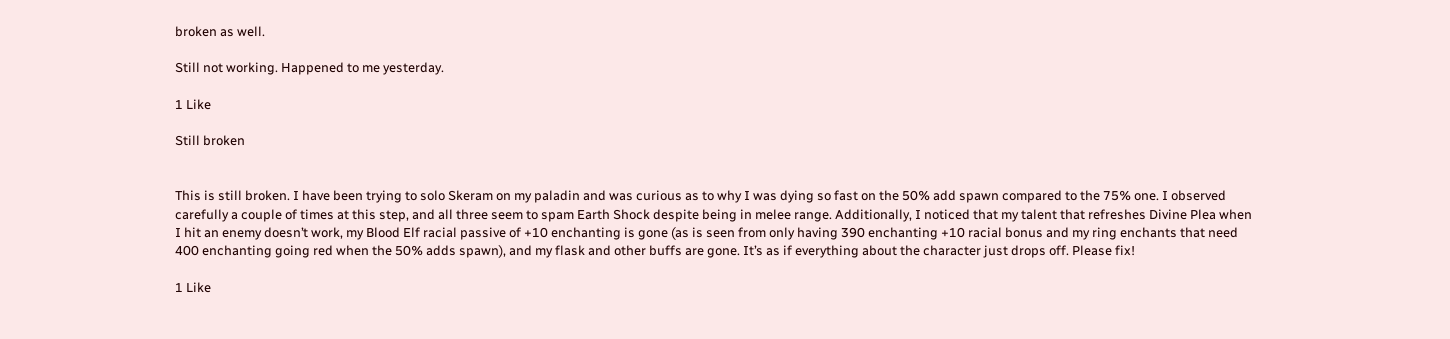broken as well.

Still not working. Happened to me yesterday.

1 Like

Still broken


This is still broken. I have been trying to solo Skeram on my paladin and was curious as to why I was dying so fast on the 50% add spawn compared to the 75% one. I observed carefully a couple of times at this step, and all three seem to spam Earth Shock despite being in melee range. Additionally, I noticed that my talent that refreshes Divine Plea when I hit an enemy doesn’t work, my Blood Elf racial passive of +10 enchanting is gone (as is seen from only having 390 enchanting +10 racial bonus and my ring enchants that need 400 enchanting going red when the 50% adds spawn), and my flask and other buffs are gone. It’s as if everything about the character just drops off. Please fix!

1 Like